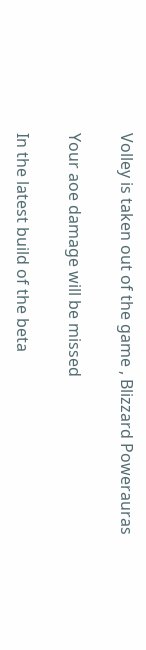Volley is taken out of the game , Blizzard Powerauras

Your aoe damage will be missed

In the latest build of the beta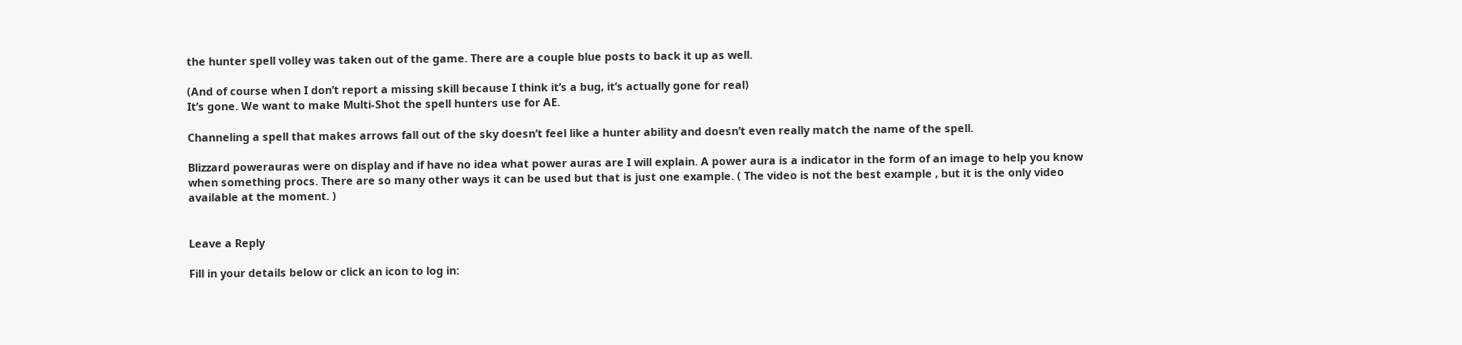the hunter spell volley was taken out of the game. There are a couple blue posts to back it up as well.

(And of course when I don’t report a missing skill because I think it’s a bug, it’s actually gone for real)
It’s gone. We want to make Multi-Shot the spell hunters use for AE.

Channeling a spell that makes arrows fall out of the sky doesn’t feel like a hunter ability and doesn’t even really match the name of the spell.

Blizzard powerauras were on display and if have no idea what power auras are I will explain. A power aura is a indicator in the form of an image to help you know when something procs. There are so many other ways it can be used but that is just one example. ( The video is not the best example , but it is the only video available at the moment. )


Leave a Reply

Fill in your details below or click an icon to log in: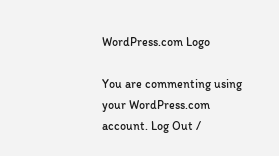WordPress.com Logo

You are commenting using your WordPress.com account. Log Out /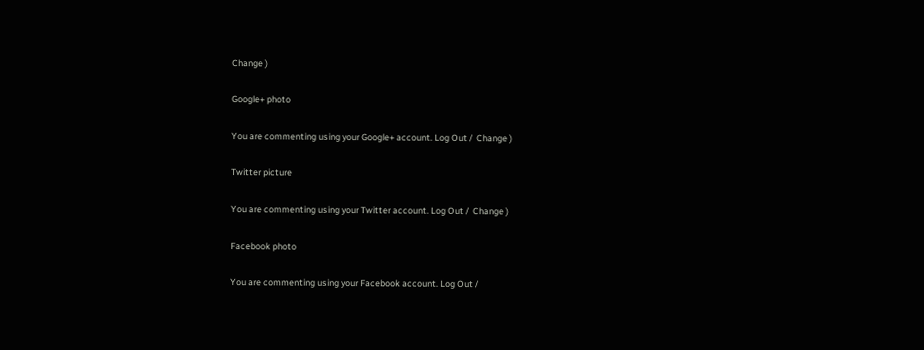Change )

Google+ photo

You are commenting using your Google+ account. Log Out /  Change )

Twitter picture

You are commenting using your Twitter account. Log Out /  Change )

Facebook photo

You are commenting using your Facebook account. Log Out /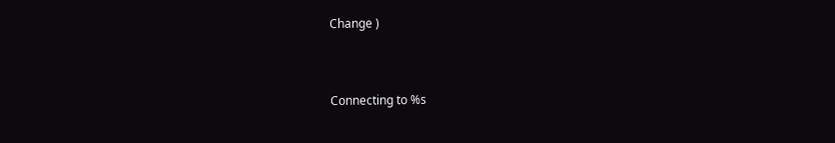Change )


Connecting to %s